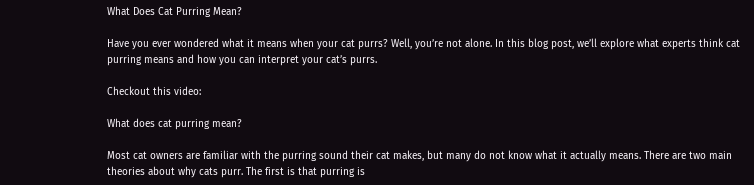What Does Cat Purring Mean?

Have you ever wondered what it means when your cat purrs? Well, you’re not alone. In this blog post, we’ll explore what experts think cat purring means and how you can interpret your cat’s purrs.

Checkout this video:

What does cat purring mean?

Most cat owners are familiar with the purring sound their cat makes, but many do not know what it actually means. There are two main theories about why cats purr. The first is that purring is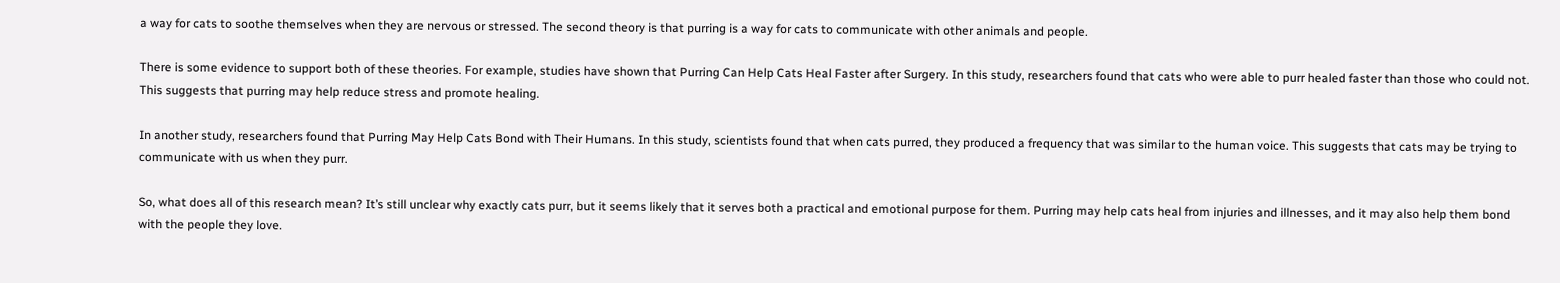a way for cats to soothe themselves when they are nervous or stressed. The second theory is that purring is a way for cats to communicate with other animals and people.

There is some evidence to support both of these theories. For example, studies have shown that Purring Can Help Cats Heal Faster after Surgery. In this study, researchers found that cats who were able to purr healed faster than those who could not. This suggests that purring may help reduce stress and promote healing.

In another study, researchers found that Purring May Help Cats Bond with Their Humans. In this study, scientists found that when cats purred, they produced a frequency that was similar to the human voice. This suggests that cats may be trying to communicate with us when they purr.

So, what does all of this research mean? It’s still unclear why exactly cats purr, but it seems likely that it serves both a practical and emotional purpose for them. Purring may help cats heal from injuries and illnesses, and it may also help them bond with the people they love.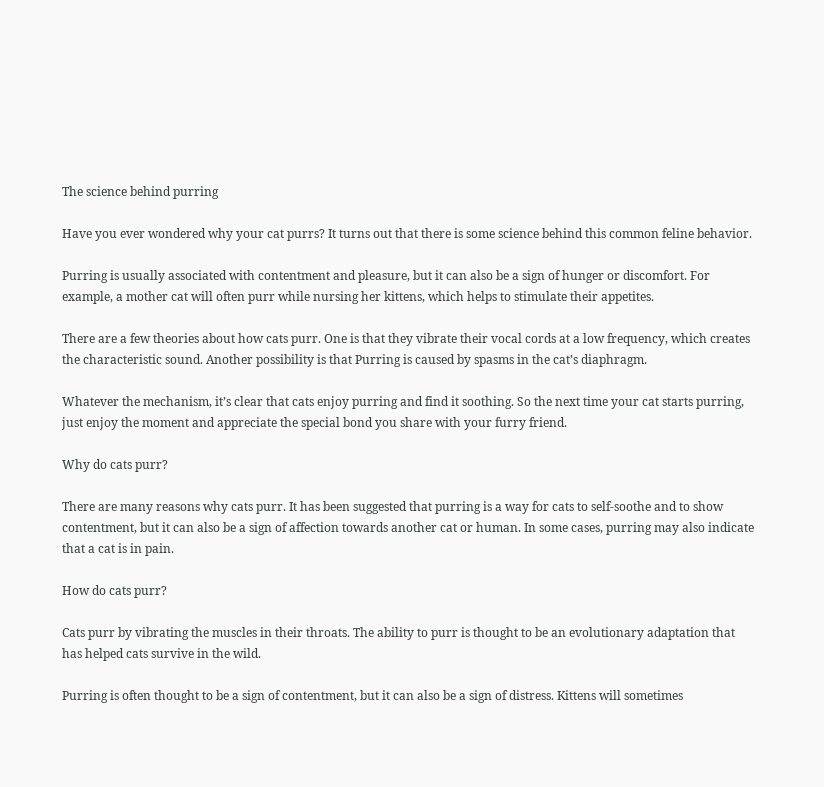The science behind purring

Have you ever wondered why your cat purrs? It turns out that there is some science behind this common feline behavior.

Purring is usually associated with contentment and pleasure, but it can also be a sign of hunger or discomfort. For example, a mother cat will often purr while nursing her kittens, which helps to stimulate their appetites.

There are a few theories about how cats purr. One is that they vibrate their vocal cords at a low frequency, which creates the characteristic sound. Another possibility is that Purring is caused by spasms in the cat’s diaphragm.

Whatever the mechanism, it’s clear that cats enjoy purring and find it soothing. So the next time your cat starts purring, just enjoy the moment and appreciate the special bond you share with your furry friend.

Why do cats purr?

There are many reasons why cats purr. It has been suggested that purring is a way for cats to self-soothe and to show contentment, but it can also be a sign of affection towards another cat or human. In some cases, purring may also indicate that a cat is in pain.

How do cats purr?

Cats purr by vibrating the muscles in their throats. The ability to purr is thought to be an evolutionary adaptation that has helped cats survive in the wild.

Purring is often thought to be a sign of contentment, but it can also be a sign of distress. Kittens will sometimes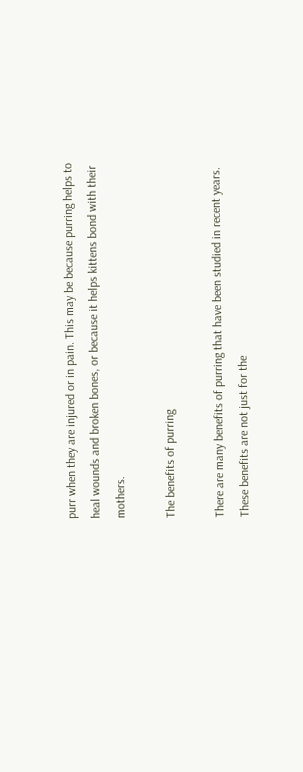purr when they are injured or in pain. This may be because purring helps to heal wounds and broken bones, or because it helps kittens bond with their mothers.

The benefits of purring

There are many benefits of purring that have been studied in recent years. These benefits are not just for the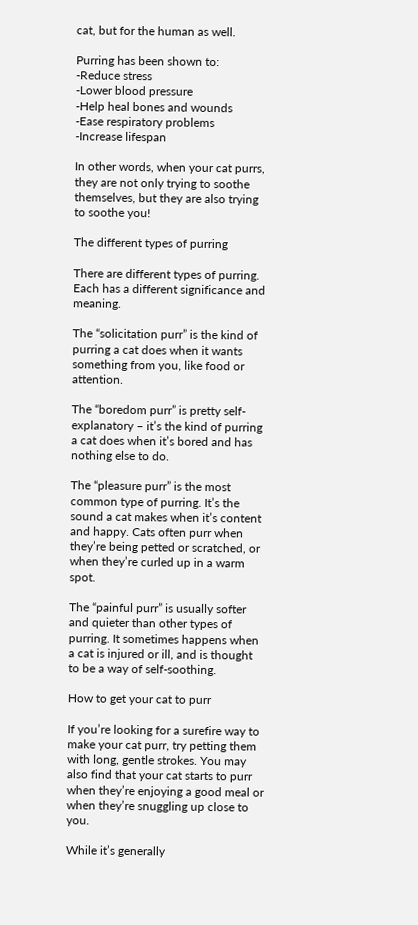cat, but for the human as well.

Purring has been shown to:
-Reduce stress
-Lower blood pressure
-Help heal bones and wounds
-Ease respiratory problems
-Increase lifespan

In other words, when your cat purrs, they are not only trying to soothe themselves, but they are also trying to soothe you!

The different types of purring

There are different types of purring. Each has a different significance and meaning.

The “solicitation purr” is the kind of purring a cat does when it wants something from you, like food or attention.

The “boredom purr” is pretty self-explanatory – it’s the kind of purring a cat does when it’s bored and has nothing else to do.

The “pleasure purr” is the most common type of purring. It’s the sound a cat makes when it’s content and happy. Cats often purr when they’re being petted or scratched, or when they’re curled up in a warm spot.

The “painful purr” is usually softer and quieter than other types of purring. It sometimes happens when a cat is injured or ill, and is thought to be a way of self-soothing.

How to get your cat to purr

If you’re looking for a surefire way to make your cat purr, try petting them with long, gentle strokes. You may also find that your cat starts to purr when they’re enjoying a good meal or when they’re snuggling up close to you.

While it’s generally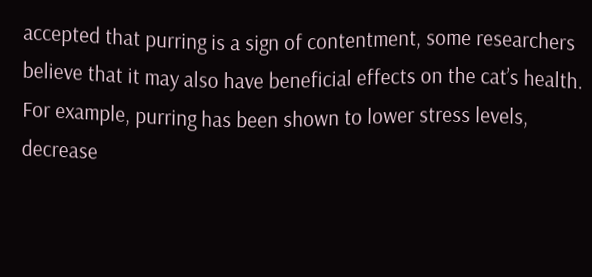accepted that purring is a sign of contentment, some researchers believe that it may also have beneficial effects on the cat’s health. For example, purring has been shown to lower stress levels, decrease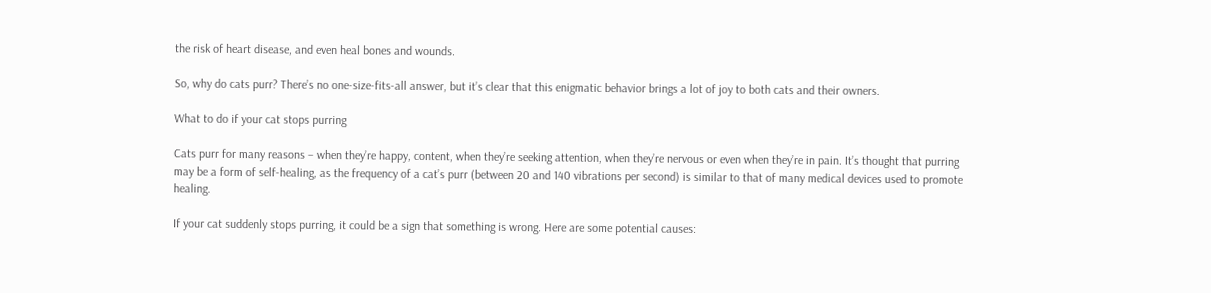the risk of heart disease, and even heal bones and wounds.

So, why do cats purr? There’s no one-size-fits-all answer, but it’s clear that this enigmatic behavior brings a lot of joy to both cats and their owners.

What to do if your cat stops purring

Cats purr for many reasons – when they’re happy, content, when they’re seeking attention, when they’re nervous or even when they’re in pain. It’s thought that purring may be a form of self-healing, as the frequency of a cat’s purr (between 20 and 140 vibrations per second) is similar to that of many medical devices used to promote healing.

If your cat suddenly stops purring, it could be a sign that something is wrong. Here are some potential causes: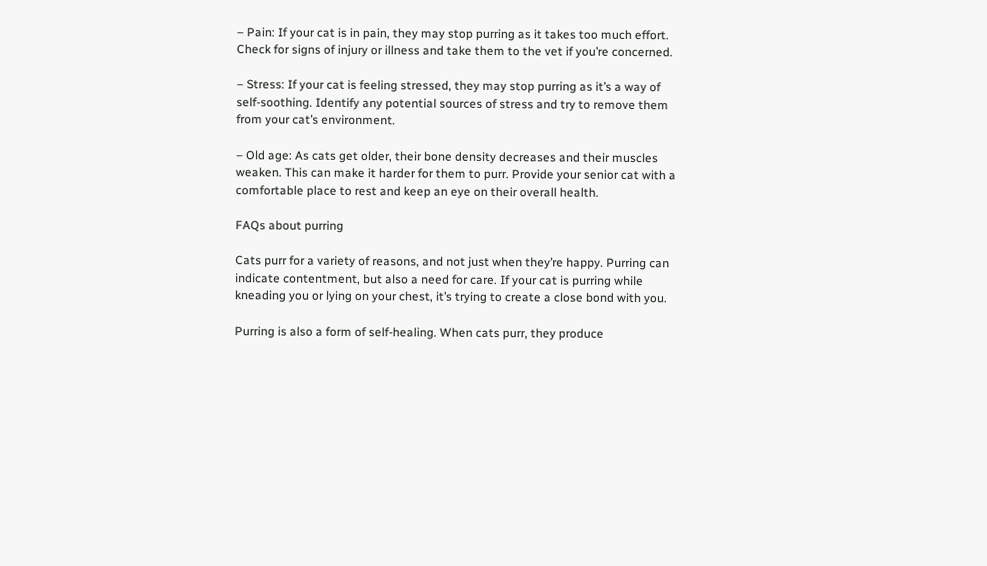– Pain: If your cat is in pain, they may stop purring as it takes too much effort. Check for signs of injury or illness and take them to the vet if you’re concerned.

– Stress: If your cat is feeling stressed, they may stop purring as it’s a way of self-soothing. Identify any potential sources of stress and try to remove them from your cat’s environment.

– Old age: As cats get older, their bone density decreases and their muscles weaken. This can make it harder for them to purr. Provide your senior cat with a comfortable place to rest and keep an eye on their overall health.

FAQs about purring

Cats purr for a variety of reasons, and not just when they’re happy. Purring can indicate contentment, but also a need for care. If your cat is purring while kneading you or lying on your chest, it’s trying to create a close bond with you.

Purring is also a form of self-healing. When cats purr, they produce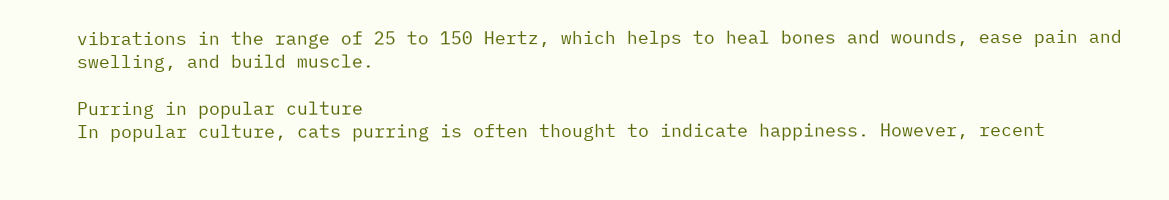vibrations in the range of 25 to 150 Hertz, which helps to heal bones and wounds, ease pain and swelling, and build muscle.

Purring in popular culture
In popular culture, cats purring is often thought to indicate happiness. However, recent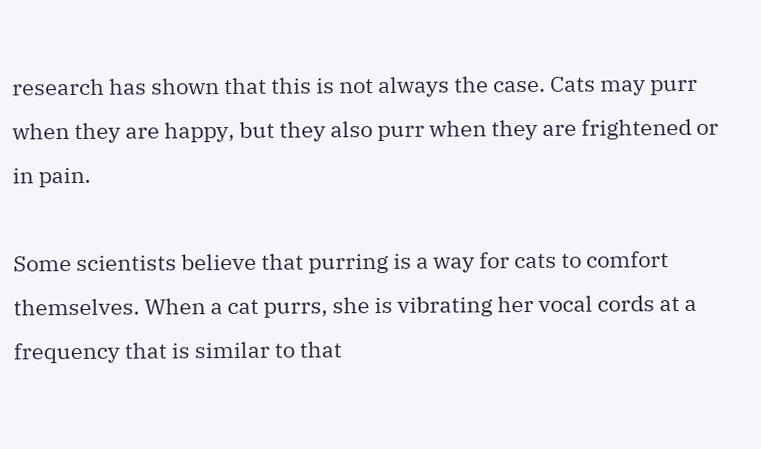research has shown that this is not always the case. Cats may purr when they are happy, but they also purr when they are frightened or in pain.

Some scientists believe that purring is a way for cats to comfort themselves. When a cat purrs, she is vibrating her vocal cords at a frequency that is similar to that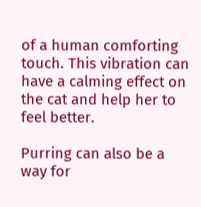of a human comforting touch. This vibration can have a calming effect on the cat and help her to feel better.

Purring can also be a way for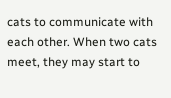cats to communicate with each other. When two cats meet, they may start to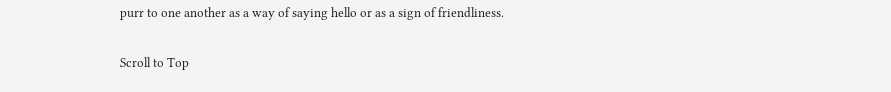purr to one another as a way of saying hello or as a sign of friendliness.

Scroll to Top